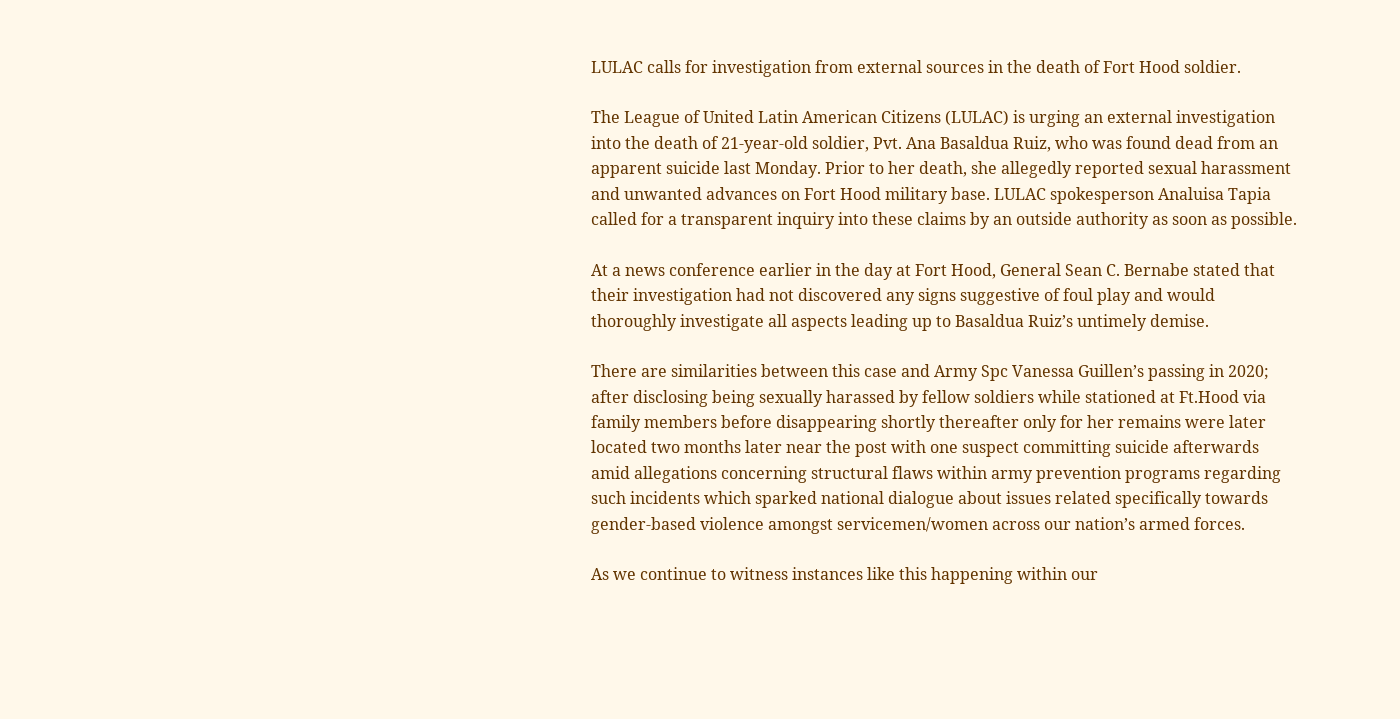LULAC calls for investigation from external sources in the death of Fort Hood soldier.

The League of United Latin American Citizens (LULAC) is urging an external investigation into the death of 21-year-old soldier, Pvt. Ana Basaldua Ruiz, who was found dead from an apparent suicide last Monday. Prior to her death, she allegedly reported sexual harassment and unwanted advances on Fort Hood military base. LULAC spokesperson Analuisa Tapia called for a transparent inquiry into these claims by an outside authority as soon as possible.

At a news conference earlier in the day at Fort Hood, General Sean C. Bernabe stated that their investigation had not discovered any signs suggestive of foul play and would thoroughly investigate all aspects leading up to Basaldua Ruiz’s untimely demise.

There are similarities between this case and Army Spc Vanessa Guillen’s passing in 2020; after disclosing being sexually harassed by fellow soldiers while stationed at Ft.Hood via family members before disappearing shortly thereafter only for her remains were later located two months later near the post with one suspect committing suicide afterwards amid allegations concerning structural flaws within army prevention programs regarding such incidents which sparked national dialogue about issues related specifically towards gender-based violence amongst servicemen/women across our nation’s armed forces.

As we continue to witness instances like this happening within our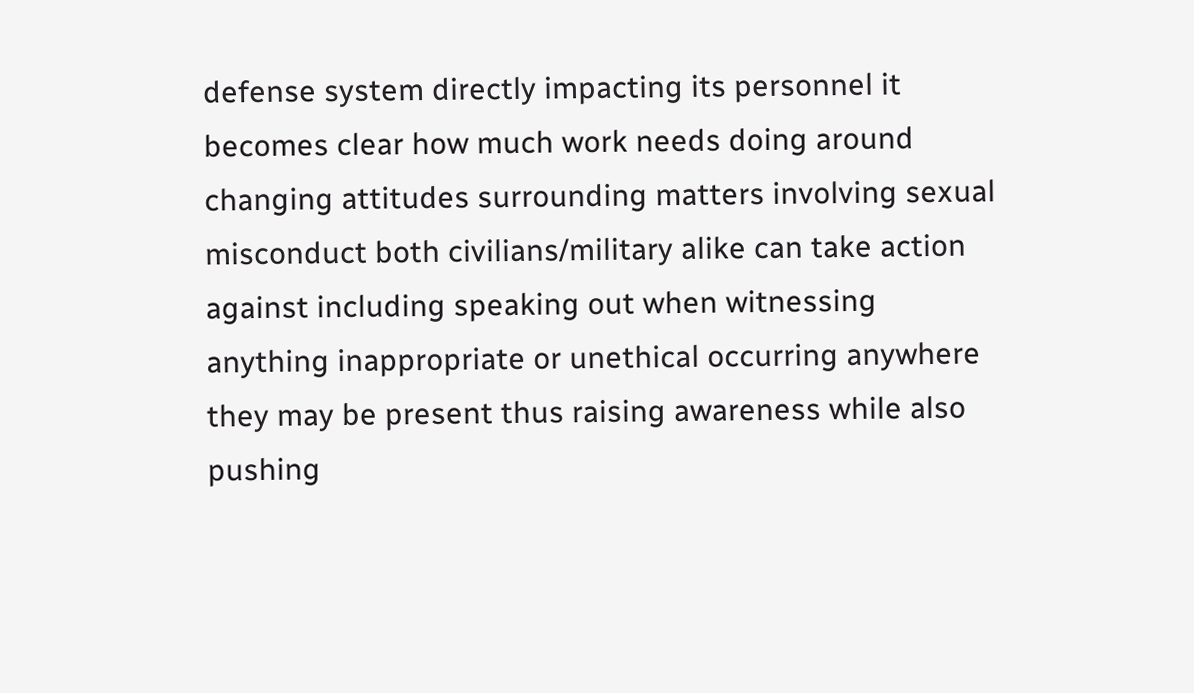defense system directly impacting its personnel it becomes clear how much work needs doing around changing attitudes surrounding matters involving sexual misconduct both civilians/military alike can take action against including speaking out when witnessing anything inappropriate or unethical occurring anywhere they may be present thus raising awareness while also pushing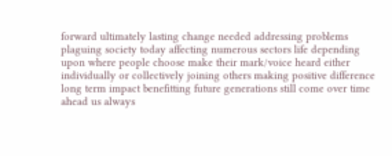forward ultimately lasting change needed addressing problems plaguing society today affecting numerous sectors life depending upon where people choose make their mark/voice heard either individually or collectively joining others making positive difference long term impact benefitting future generations still come over time ahead us always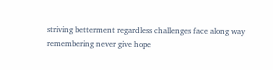striving betterment regardless challenges face along way remembering never give hope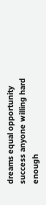dreams equal opportunity success anyone willing hard enough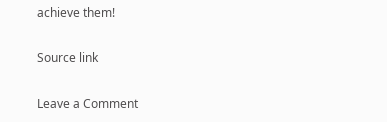achieve them!

Source link

Leave a Comment